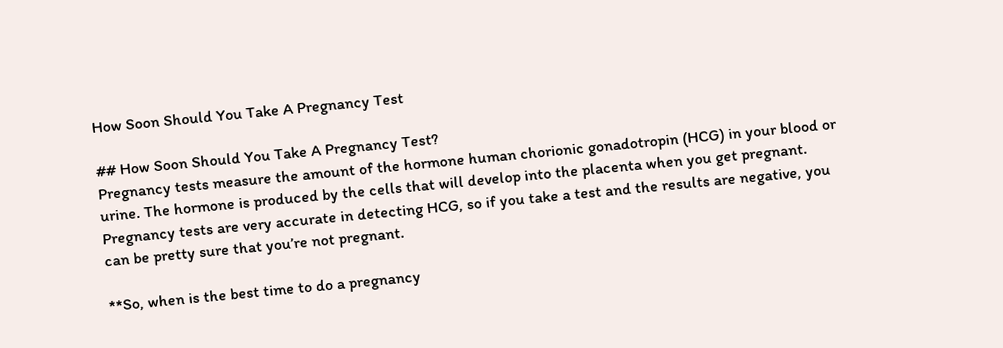How Soon Should You Take A Pregnancy Test

## How Soon Should You Take A Pregnancy Test?
Pregnancy tests measure the amount of the hormone human chorionic gonadotropin (HCG) in your blood or urine. The hormone is produced by the cells that will develop into the placenta when you get pregnant. Pregnancy tests are very accurate in detecting HCG, so if you take a test and the results are negative, you can be pretty sure that you’re not pregnant.

**So, when is the best time to do a pregnancy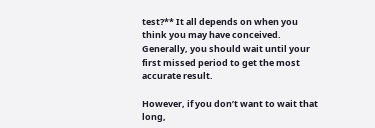test?** It all depends on when you think you may have conceived. Generally, you should wait until your first missed period to get the most accurate result.

However, if you don’t want to wait that long,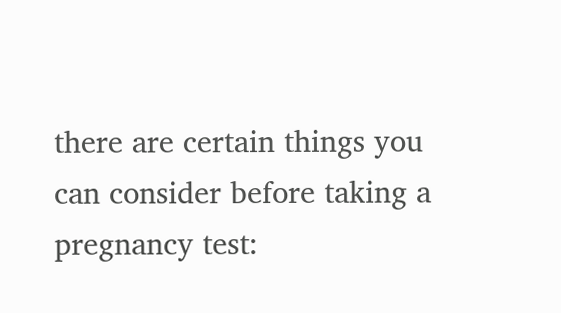there are certain things you can consider before taking a pregnancy test: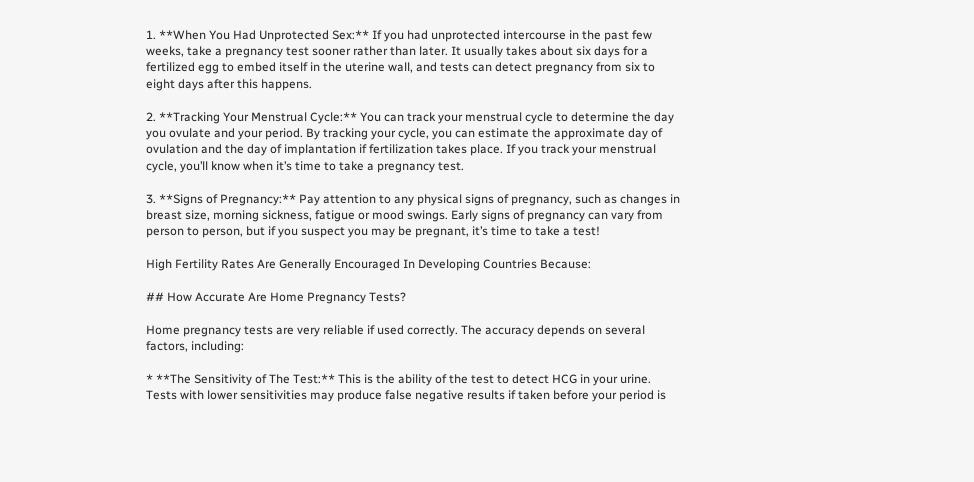1. **When You Had Unprotected Sex:** If you had unprotected intercourse in the past few weeks, take a pregnancy test sooner rather than later. It usually takes about six days for a fertilized egg to embed itself in the uterine wall, and tests can detect pregnancy from six to eight days after this happens.

2. **Tracking Your Menstrual Cycle:** You can track your menstrual cycle to determine the day you ovulate and your period. By tracking your cycle, you can estimate the approximate day of ovulation and the day of implantation if fertilization takes place. If you track your menstrual cycle, you’ll know when it’s time to take a pregnancy test.

3. **Signs of Pregnancy:** Pay attention to any physical signs of pregnancy, such as changes in breast size, morning sickness, fatigue or mood swings. Early signs of pregnancy can vary from person to person, but if you suspect you may be pregnant, it’s time to take a test!

High Fertility Rates Are Generally Encouraged In Developing Countries Because:

## How Accurate Are Home Pregnancy Tests?

Home pregnancy tests are very reliable if used correctly. The accuracy depends on several factors, including:

* **The Sensitivity of The Test:** This is the ability of the test to detect HCG in your urine. Tests with lower sensitivities may produce false negative results if taken before your period is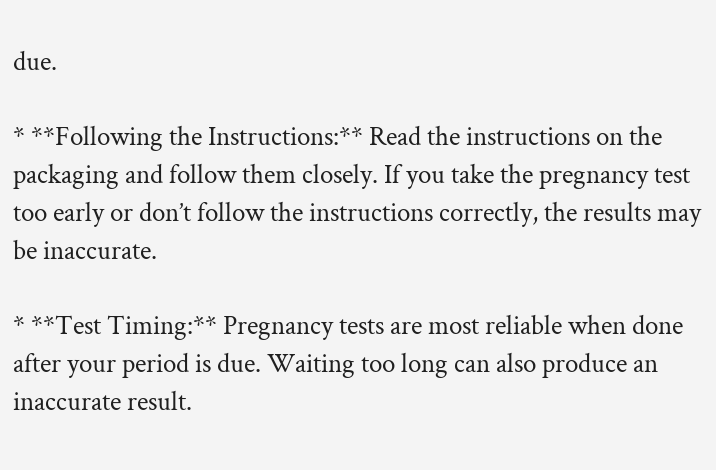due.

* **Following the Instructions:** Read the instructions on the packaging and follow them closely. If you take the pregnancy test too early or don’t follow the instructions correctly, the results may be inaccurate.

* **Test Timing:** Pregnancy tests are most reliable when done after your period is due. Waiting too long can also produce an inaccurate result.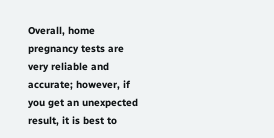Overall, home pregnancy tests are very reliable and accurate; however, if you get an unexpected result, it is best to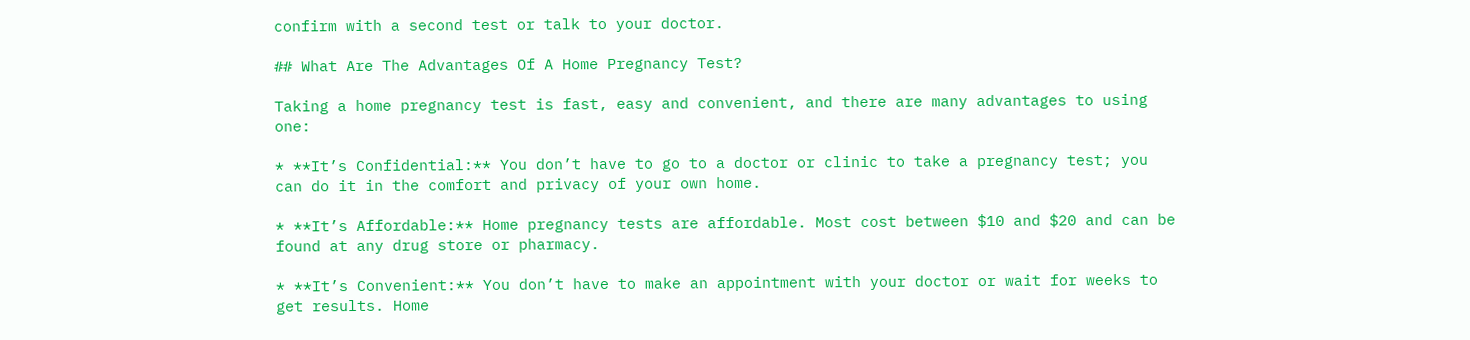confirm with a second test or talk to your doctor.

## What Are The Advantages Of A Home Pregnancy Test?

Taking a home pregnancy test is fast, easy and convenient, and there are many advantages to using one:

* **It’s Confidential:** You don’t have to go to a doctor or clinic to take a pregnancy test; you can do it in the comfort and privacy of your own home.

* **It’s Affordable:** Home pregnancy tests are affordable. Most cost between $10 and $20 and can be found at any drug store or pharmacy.

* **It’s Convenient:** You don’t have to make an appointment with your doctor or wait for weeks to get results. Home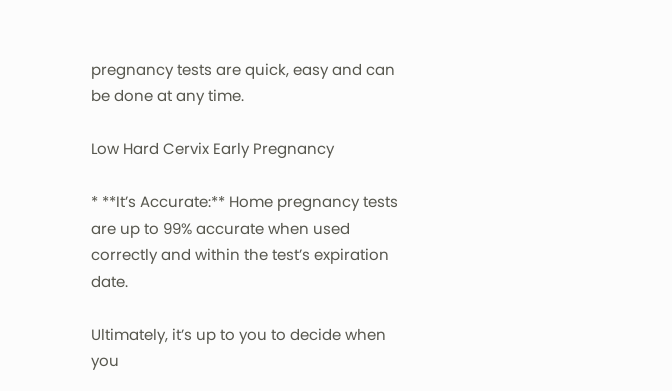pregnancy tests are quick, easy and can be done at any time.

Low Hard Cervix Early Pregnancy

* **It’s Accurate:** Home pregnancy tests are up to 99% accurate when used correctly and within the test’s expiration date.

Ultimately, it’s up to you to decide when you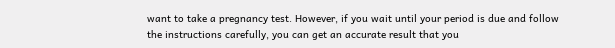want to take a pregnancy test. However, if you wait until your period is due and follow the instructions carefully, you can get an accurate result that you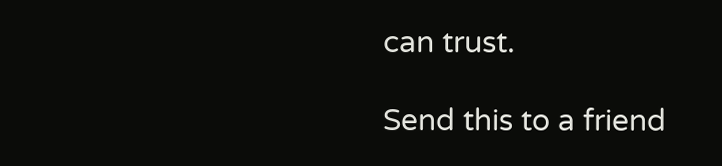can trust.

Send this to a friend